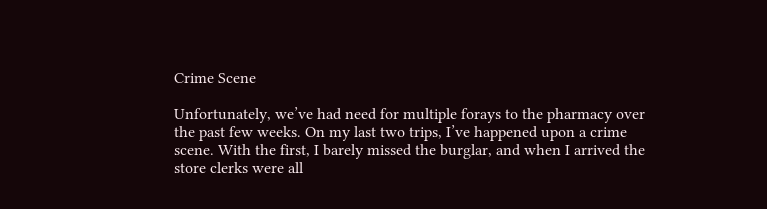Crime Scene

Unfortunately, we’ve had need for multiple forays to the pharmacy over the past few weeks. On my last two trips, I’ve happened upon a crime scene. With the first, I barely missed the burglar, and when I arrived the store clerks were all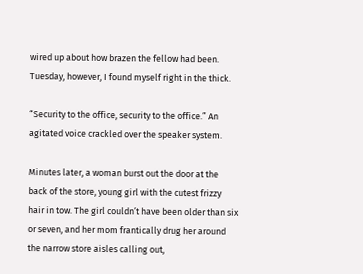wired up about how brazen the fellow had been. Tuesday, however, I found myself right in the thick.

“Security to the office, security to the office.” An agitated voice crackled over the speaker system.

Minutes later, a woman burst out the door at the back of the store, young girl with the cutest frizzy hair in tow. The girl couldn’t have been older than six or seven, and her mom frantically drug her around the narrow store aisles calling out,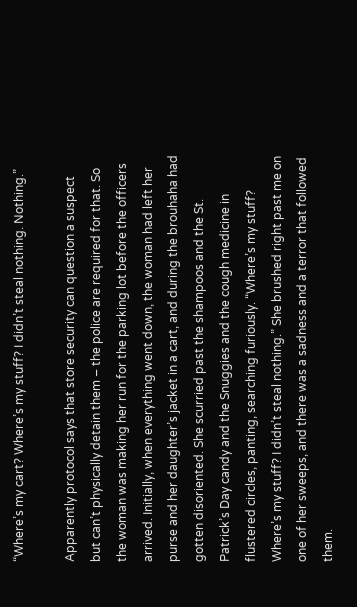“Where’s my cart? Where’s my stuff? I didn’t steal nothing. Nothing.”

Apparently protocol says that store security can question a suspect but can’t physically detain them – the police are required for that. So the woman was making her run for the parking lot before the officers arrived. Initially, when everything went down, the woman had left her purse and her daughter’s jacket in a cart, and during the brouhaha had gotten disoriented. She scurried past the shampoos and the St. Patrick’s Day candy and the Snuggies and the cough medicine in flustered circles, panting, searching furiously. “Where’s my stuff? Where’s my stuff? I didn’t steal nothing.” She brushed right past me on one of her sweeps, and there was a sadness and a terror that followed them.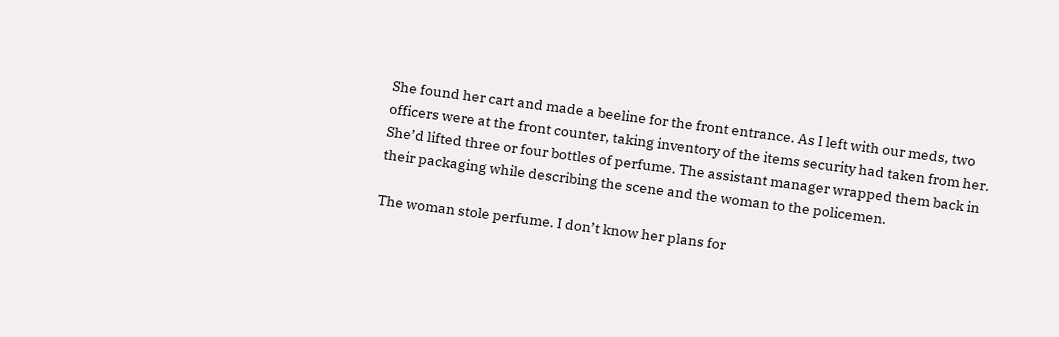She found her cart and made a beeline for the front entrance. As I left with our meds, two officers were at the front counter, taking inventory of the items security had taken from her. She’d lifted three or four bottles of perfume. The assistant manager wrapped them back in their packaging while describing the scene and the woman to the policemen.

The woman stole perfume. I don’t know her plans for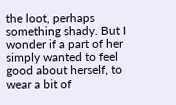the loot, perhaps something shady. But I wonder if a part of her simply wanted to feel good about herself, to wear a bit of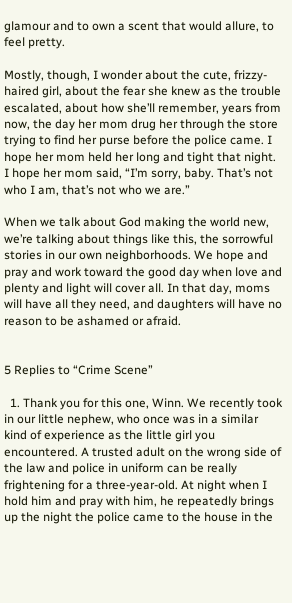glamour and to own a scent that would allure, to feel pretty.

Mostly, though, I wonder about the cute, frizzy-haired girl, about the fear she knew as the trouble escalated, about how she’ll remember, years from now, the day her mom drug her through the store trying to find her purse before the police came. I hope her mom held her long and tight that night. I hope her mom said, “I’m sorry, baby. That’s not who I am, that’s not who we are.”

When we talk about God making the world new, we’re talking about things like this, the sorrowful stories in our own neighborhoods. We hope and pray and work toward the good day when love and plenty and light will cover all. In that day, moms will have all they need, and daughters will have no reason to be ashamed or afraid.


5 Replies to “Crime Scene”

  1. Thank you for this one, Winn. We recently took in our little nephew, who once was in a similar kind of experience as the little girl you encountered. A trusted adult on the wrong side of the law and police in uniform can be really frightening for a three-year-old. At night when I hold him and pray with him, he repeatedly brings up the night the police came to the house in the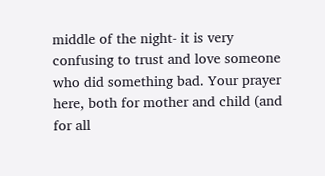middle of the night- it is very confusing to trust and love someone who did something bad. Your prayer here, both for mother and child (and for all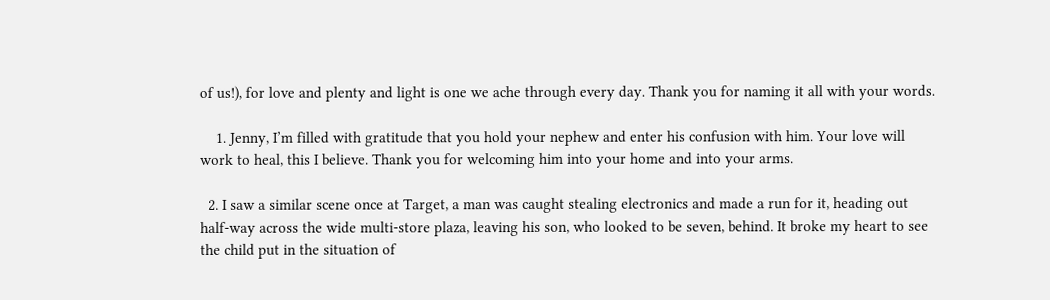of us!), for love and plenty and light is one we ache through every day. Thank you for naming it all with your words.

    1. Jenny, I’m filled with gratitude that you hold your nephew and enter his confusion with him. Your love will work to heal, this I believe. Thank you for welcoming him into your home and into your arms.

  2. I saw a similar scene once at Target, a man was caught stealing electronics and made a run for it, heading out half-way across the wide multi-store plaza, leaving his son, who looked to be seven, behind. It broke my heart to see the child put in the situation of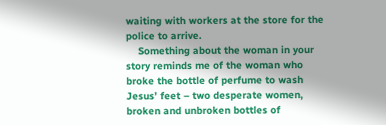waiting with workers at the store for the police to arrive.
    Something about the woman in your story reminds me of the woman who broke the bottle of perfume to wash Jesus’ feet – two desperate women, broken and unbroken bottles of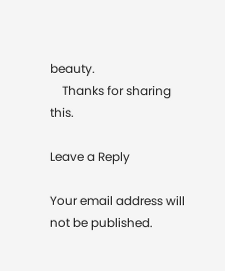beauty.
    Thanks for sharing this.

Leave a Reply

Your email address will not be published.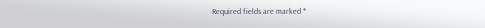Required fields are marked *